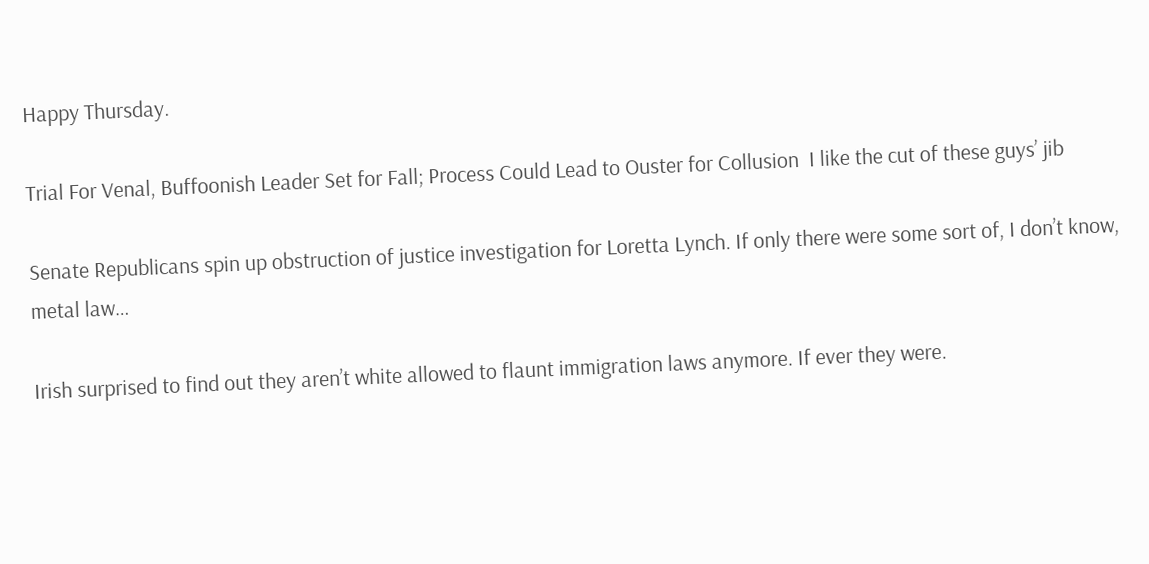Happy Thursday.

Trial For Venal, Buffoonish Leader Set for Fall; Process Could Lead to Ouster for Collusion  I like the cut of these guys’ jib

Senate Republicans spin up obstruction of justice investigation for Loretta Lynch. If only there were some sort of, I don’t know, metal law…

Irish surprised to find out they aren’t white allowed to flaunt immigration laws anymore. If ever they were.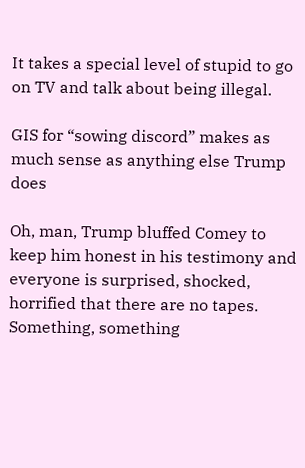It takes a special level of stupid to go on TV and talk about being illegal.

GIS for “sowing discord” makes as much sense as anything else Trump does

Oh, man, Trump bluffed Comey to keep him honest in his testimony and everyone is surprised, shocked, horrified that there are no tapes. Something, something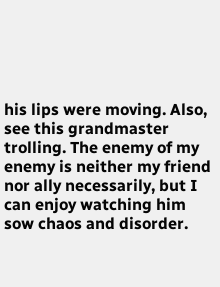his lips were moving. Also, see this grandmaster trolling. The enemy of my enemy is neither my friend nor ally necessarily, but I can enjoy watching him sow chaos and disorder.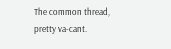The common thread, pretty va-cant.